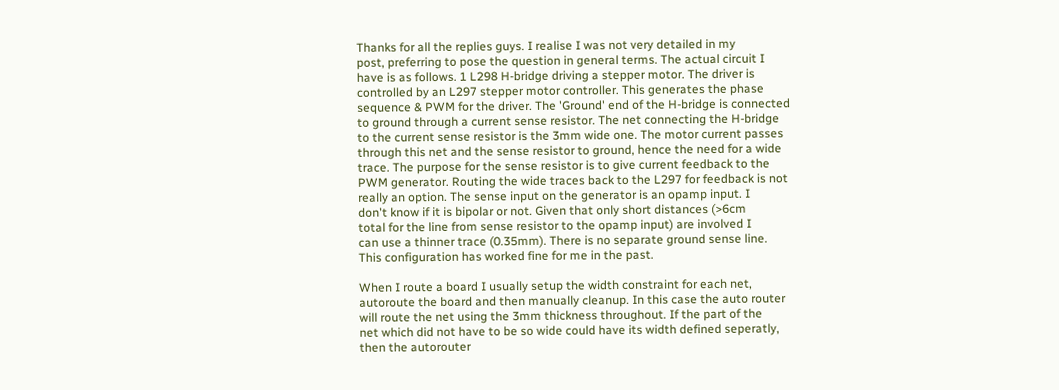Thanks for all the replies guys. I realise I was not very detailed in my
post, preferring to pose the question in general terms. The actual circuit I
have is as follows. 1 L298 H-bridge driving a stepper motor. The driver is
controlled by an L297 stepper motor controller. This generates the phase
sequence & PWM for the driver. The 'Ground' end of the H-bridge is connected
to ground through a current sense resistor. The net connecting the H-bridge
to the current sense resistor is the 3mm wide one. The motor current passes
through this net and the sense resistor to ground, hence the need for a wide
trace. The purpose for the sense resistor is to give current feedback to the
PWM generator. Routing the wide traces back to the L297 for feedback is not
really an option. The sense input on the generator is an opamp input. I
don't know if it is bipolar or not. Given that only short distances (>6cm
total for the line from sense resistor to the opamp input) are involved I
can use a thinner trace (0.35mm). There is no separate ground sense line.
This configuration has worked fine for me in the past.

When I route a board I usually setup the width constraint for each net,
autoroute the board and then manually cleanup. In this case the auto router
will route the net using the 3mm thickness throughout. If the part of the
net which did not have to be so wide could have its width defined seperatly,
then the autorouter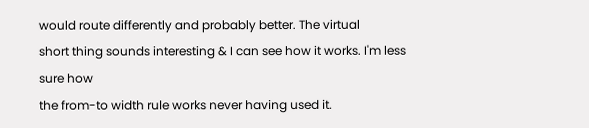would route differently and probably better. The virtual
short thing sounds interesting & I can see how it works. I'm less sure how
the from-to width rule works never having used it.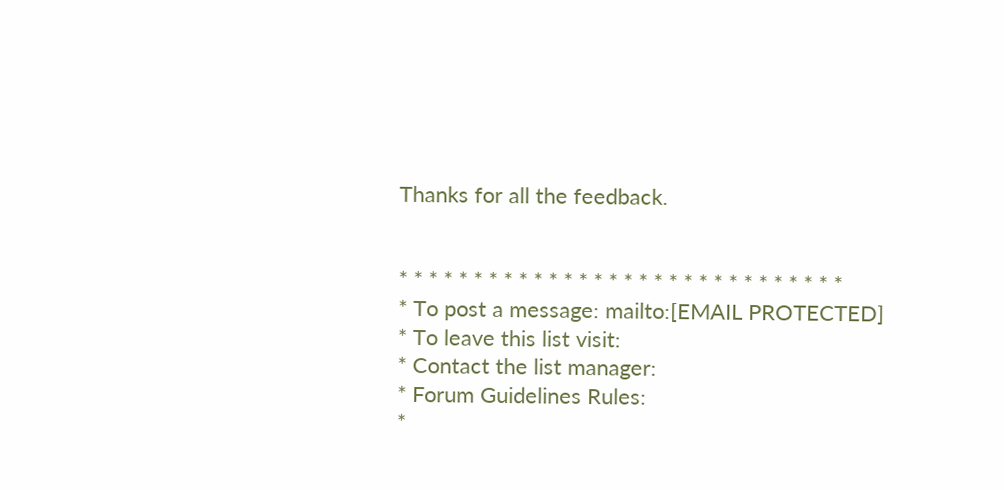Thanks for all the feedback.


* * * * * * * * * * * * * * * * * * * * * * * * * * * * * *
* To post a message: mailto:[EMAIL PROTECTED]
* To leave this list visit:
* Contact the list manager:
* Forum Guidelines Rules:
*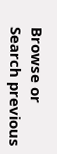Browse or Search previous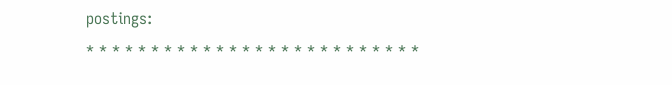postings:
* * * * * * * * * * * * * * * * * * * * * * * * * *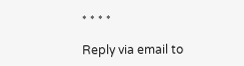* * * *

Reply via email to